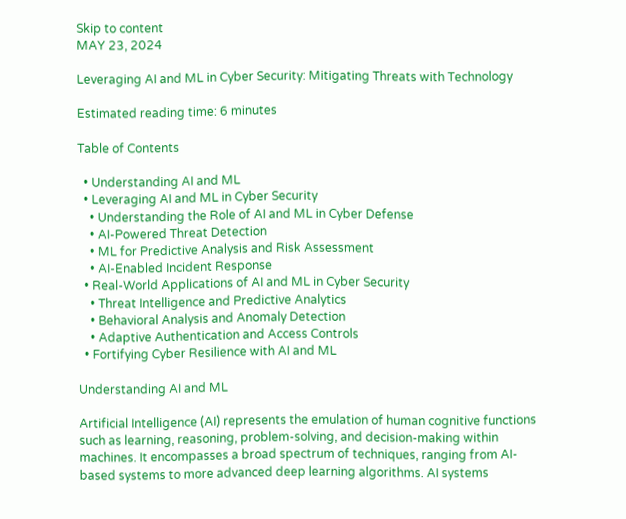Skip to content
MAY 23, 2024

Leveraging AI and ML in Cyber Security: Mitigating Threats with Technology

Estimated reading time: 6 minutes

Table of Contents

  • Understanding AI and ML
  • Leveraging AI and ML in Cyber Security
    • Understanding the Role of AI and ML in Cyber Defense
    • AI-Powered Threat Detection
    • ML for Predictive Analysis and Risk Assessment
    • AI-Enabled Incident Response
  • Real-World Applications of AI and ML in Cyber Security
    • Threat Intelligence and Predictive Analytics
    • Behavioral Analysis and Anomaly Detection
    • Adaptive Authentication and Access Controls
  • Fortifying Cyber Resilience with AI and ML

Understanding AI and ML

Artificial Intelligence (AI) represents the emulation of human cognitive functions such as learning, reasoning, problem-solving, and decision-making within machines. It encompasses a broad spectrum of techniques, ranging from AI-based systems to more advanced deep learning algorithms. AI systems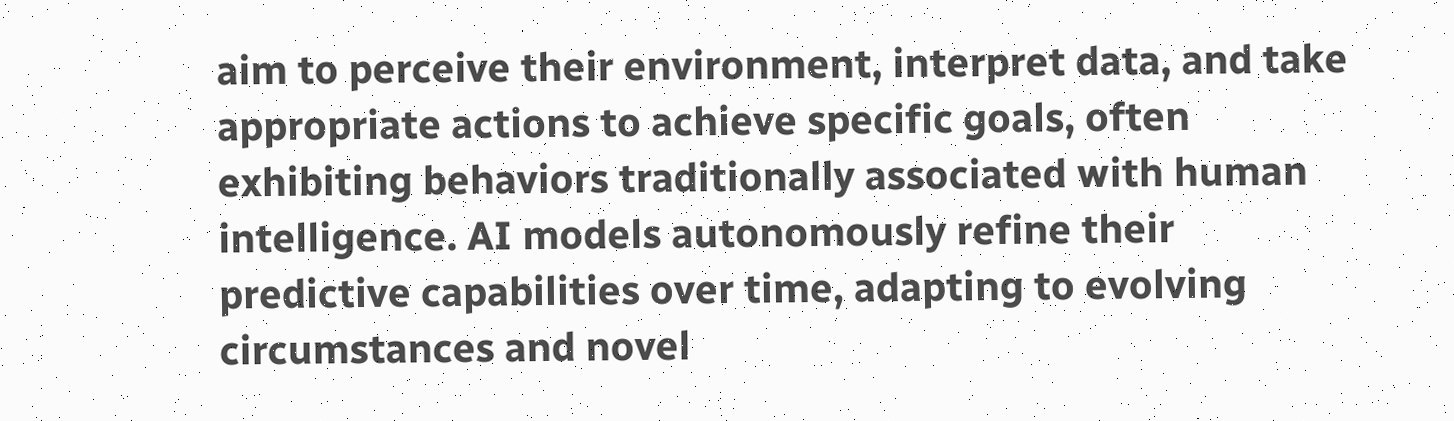aim to perceive their environment, interpret data, and take appropriate actions to achieve specific goals, often exhibiting behaviors traditionally associated with human intelligence. AI models autonomously refine their predictive capabilities over time, adapting to evolving circumstances and novel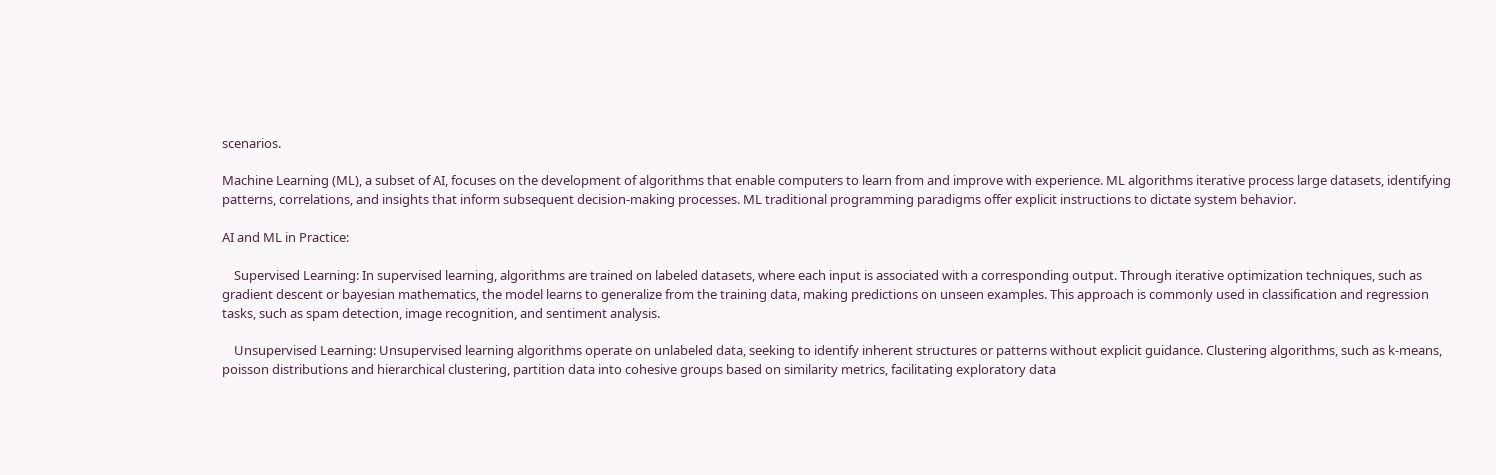scenarios.

Machine Learning (ML), a subset of AI, focuses on the development of algorithms that enable computers to learn from and improve with experience. ML algorithms iterative process large datasets, identifying patterns, correlations, and insights that inform subsequent decision-making processes. ML traditional programming paradigms offer explicit instructions to dictate system behavior.

AI and ML in Practice:

    Supervised Learning: In supervised learning, algorithms are trained on labeled datasets, where each input is associated with a corresponding output. Through iterative optimization techniques, such as gradient descent or bayesian mathematics, the model learns to generalize from the training data, making predictions on unseen examples. This approach is commonly used in classification and regression tasks, such as spam detection, image recognition, and sentiment analysis.

    Unsupervised Learning: Unsupervised learning algorithms operate on unlabeled data, seeking to identify inherent structures or patterns without explicit guidance. Clustering algorithms, such as k-means, poisson distributions and hierarchical clustering, partition data into cohesive groups based on similarity metrics, facilitating exploratory data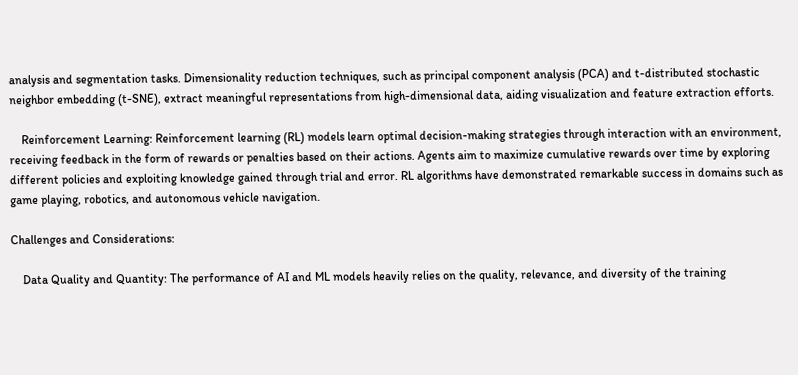analysis and segmentation tasks. Dimensionality reduction techniques, such as principal component analysis (PCA) and t-distributed stochastic neighbor embedding (t-SNE), extract meaningful representations from high-dimensional data, aiding visualization and feature extraction efforts.

    Reinforcement Learning: Reinforcement learning (RL) models learn optimal decision-making strategies through interaction with an environment, receiving feedback in the form of rewards or penalties based on their actions. Agents aim to maximize cumulative rewards over time by exploring different policies and exploiting knowledge gained through trial and error. RL algorithms have demonstrated remarkable success in domains such as game playing, robotics, and autonomous vehicle navigation.

Challenges and Considerations:

    Data Quality and Quantity: The performance of AI and ML models heavily relies on the quality, relevance, and diversity of the training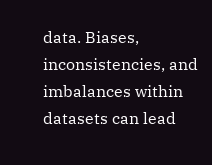data. Biases, inconsistencies, and imbalances within datasets can lead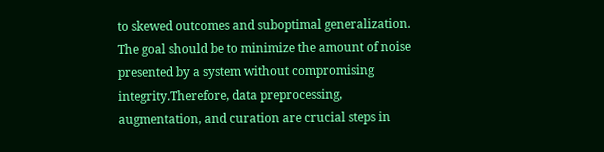to skewed outcomes and suboptimal generalization. The goal should be to minimize the amount of noise presented by a system without compromising integrity.Therefore, data preprocessing, augmentation, and curation are crucial steps in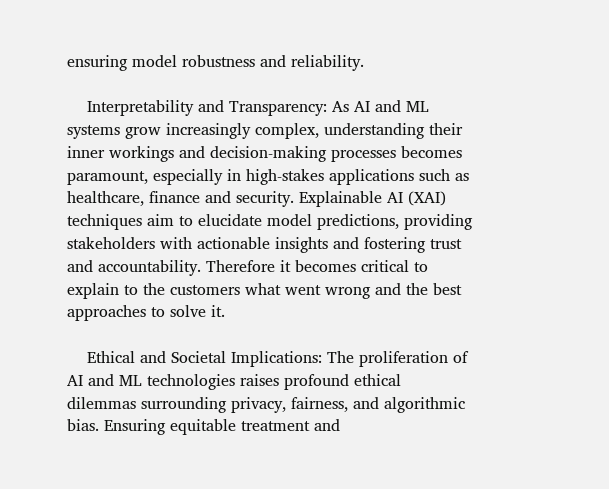ensuring model robustness and reliability.

    Interpretability and Transparency: As AI and ML systems grow increasingly complex, understanding their inner workings and decision-making processes becomes paramount, especially in high-stakes applications such as healthcare, finance and security. Explainable AI (XAI) techniques aim to elucidate model predictions, providing stakeholders with actionable insights and fostering trust and accountability. Therefore it becomes critical to explain to the customers what went wrong and the best approaches to solve it.

    Ethical and Societal Implications: The proliferation of AI and ML technologies raises profound ethical dilemmas surrounding privacy, fairness, and algorithmic bias. Ensuring equitable treatment and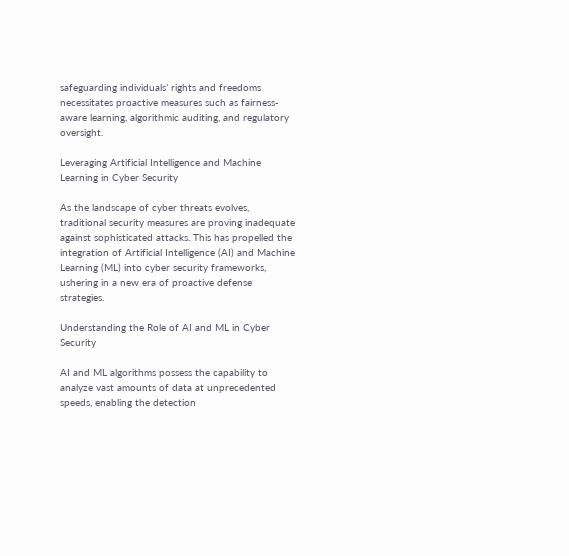safeguarding individuals’ rights and freedoms necessitates proactive measures such as fairness-aware learning, algorithmic auditing, and regulatory oversight.

Leveraging Artificial Intelligence and Machine Learning in Cyber Security

As the landscape of cyber threats evolves, traditional security measures are proving inadequate against sophisticated attacks. This has propelled the integration of Artificial Intelligence (AI) and Machine Learning (ML) into cyber security frameworks, ushering in a new era of proactive defense strategies.

Understanding the Role of AI and ML in Cyber Security

AI and ML algorithms possess the capability to analyze vast amounts of data at unprecedented speeds, enabling the detection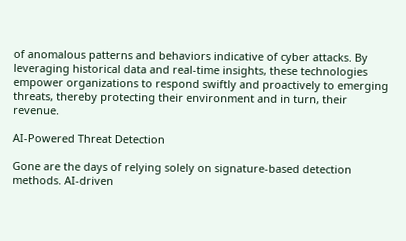of anomalous patterns and behaviors indicative of cyber attacks. By leveraging historical data and real-time insights, these technologies empower organizations to respond swiftly and proactively to emerging threats, thereby protecting their environment and in turn, their revenue.

AI-Powered Threat Detection

Gone are the days of relying solely on signature-based detection methods. AI-driven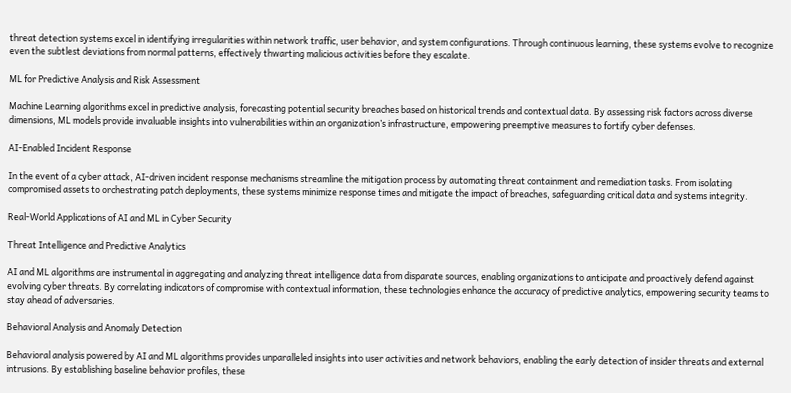threat detection systems excel in identifying irregularities within network traffic, user behavior, and system configurations. Through continuous learning, these systems evolve to recognize even the subtlest deviations from normal patterns, effectively thwarting malicious activities before they escalate.

ML for Predictive Analysis and Risk Assessment

Machine Learning algorithms excel in predictive analysis, forecasting potential security breaches based on historical trends and contextual data. By assessing risk factors across diverse dimensions, ML models provide invaluable insights into vulnerabilities within an organization’s infrastructure, empowering preemptive measures to fortify cyber defenses.

AI-Enabled Incident Response

In the event of a cyber attack, AI-driven incident response mechanisms streamline the mitigation process by automating threat containment and remediation tasks. From isolating compromised assets to orchestrating patch deployments, these systems minimize response times and mitigate the impact of breaches, safeguarding critical data and systems integrity.

Real-World Applications of AI and ML in Cyber Security

Threat Intelligence and Predictive Analytics

AI and ML algorithms are instrumental in aggregating and analyzing threat intelligence data from disparate sources, enabling organizations to anticipate and proactively defend against evolving cyber threats. By correlating indicators of compromise with contextual information, these technologies enhance the accuracy of predictive analytics, empowering security teams to stay ahead of adversaries.

Behavioral Analysis and Anomaly Detection

Behavioral analysis powered by AI and ML algorithms provides unparalleled insights into user activities and network behaviors, enabling the early detection of insider threats and external intrusions. By establishing baseline behavior profiles, these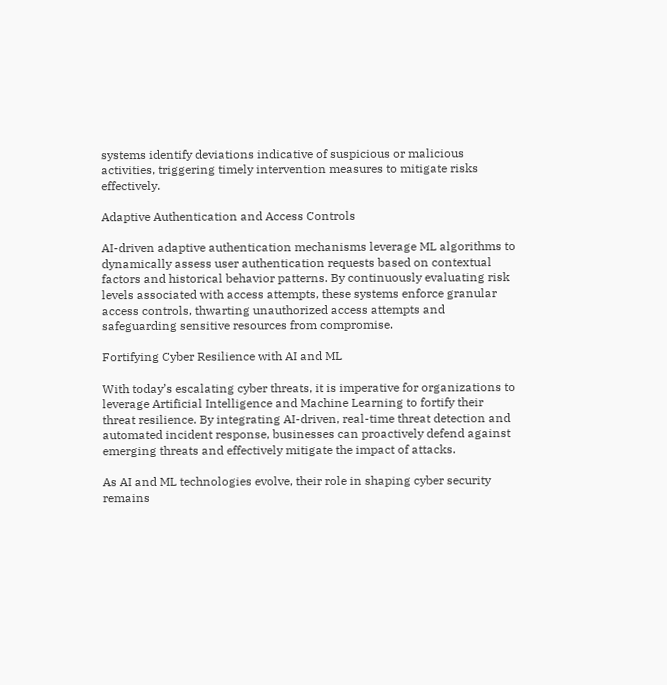systems identify deviations indicative of suspicious or malicious activities, triggering timely intervention measures to mitigate risks effectively.

Adaptive Authentication and Access Controls

AI-driven adaptive authentication mechanisms leverage ML algorithms to dynamically assess user authentication requests based on contextual factors and historical behavior patterns. By continuously evaluating risk levels associated with access attempts, these systems enforce granular access controls, thwarting unauthorized access attempts and safeguarding sensitive resources from compromise.

Fortifying Cyber Resilience with AI and ML

With today’s escalating cyber threats, it is imperative for organizations to leverage Artificial Intelligence and Machine Learning to fortify their threat resilience. By integrating AI-driven, real-time threat detection and automated incident response, businesses can proactively defend against emerging threats and effectively mitigate the impact of attacks.

As AI and ML technologies evolve, their role in shaping cyber security remains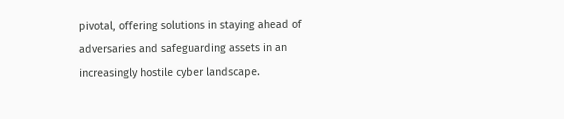pivotal, offering solutions in staying ahead of adversaries and safeguarding assets in an increasingly hostile cyber landscape.